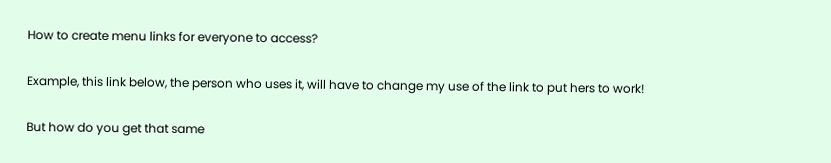How to create menu links for everyone to access?

Example, this link below, the person who uses it, will have to change my use of the link to put hers to work!

But how do you get that same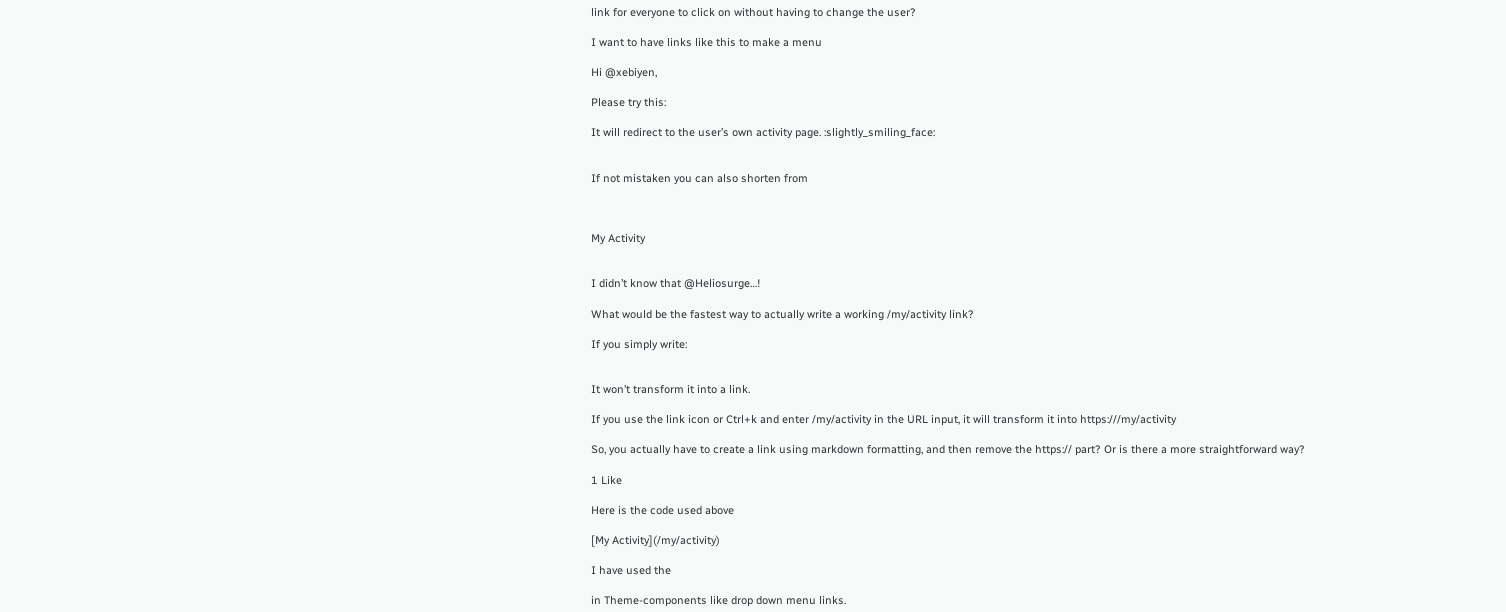link for everyone to click on without having to change the user?

I want to have links like this to make a menu

Hi @xebiyen,

Please try this:

It will redirect to the user’s own activity page. :slightly_smiling_face:


If not mistaken you can also shorten from



My Activity


I didn’t know that @Heliosurge…!

What would be the fastest way to actually write a working /my/activity link?

If you simply write:


It won’t transform it into a link.

If you use the link icon or Ctrl+k and enter /my/activity in the URL input, it will transform it into https:///my/activity

So, you actually have to create a link using markdown formatting, and then remove the https:// part? Or is there a more straightforward way?

1 Like

Here is the code used above

[My Activity](/my/activity)

I have used the

in Theme-components like drop down menu links.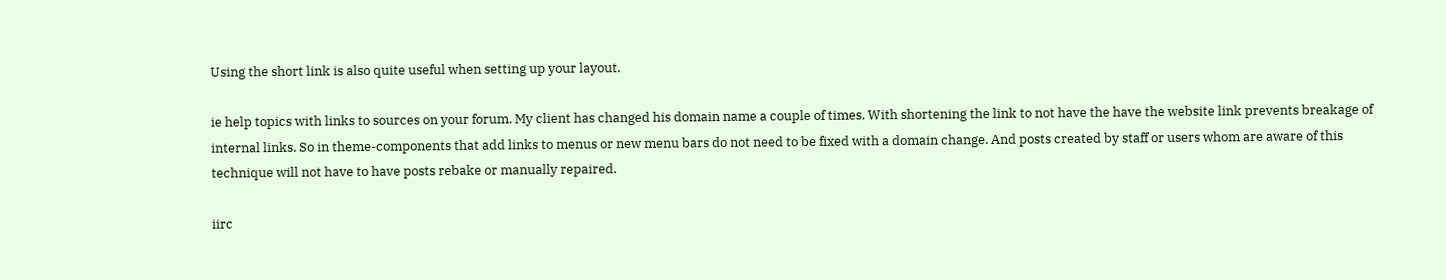Using the short link is also quite useful when setting up your layout.

ie help topics with links to sources on your forum. My client has changed his domain name a couple of times. With shortening the link to not have the have the website link prevents breakage of internal links. So in theme-components that add links to menus or new menu bars do not need to be fixed with a domain change. And posts created by staff or users whom are aware of this technique will not have to have posts rebake or manually repaired.

iirc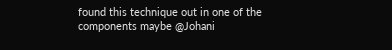found this technique out in one of the components maybe @Johani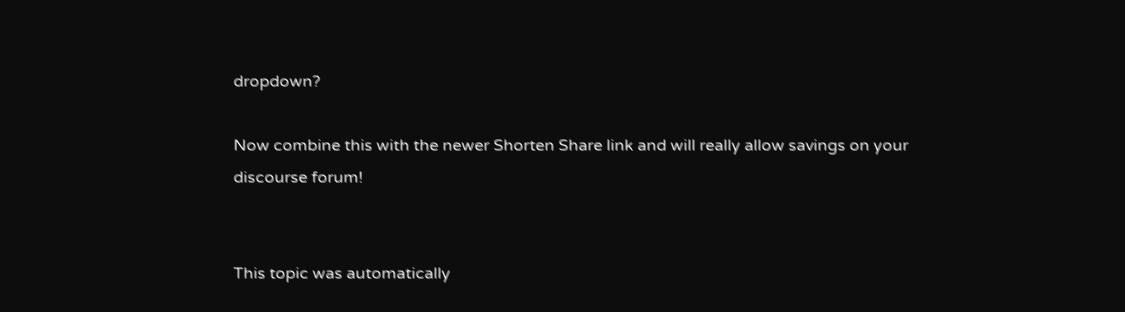dropdown?

Now combine this with the newer Shorten Share link and will really allow savings on your discourse forum!


This topic was automatically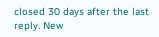closed 30 days after the last reply. New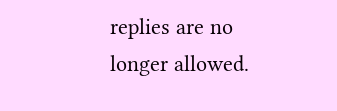replies are no longer allowed.